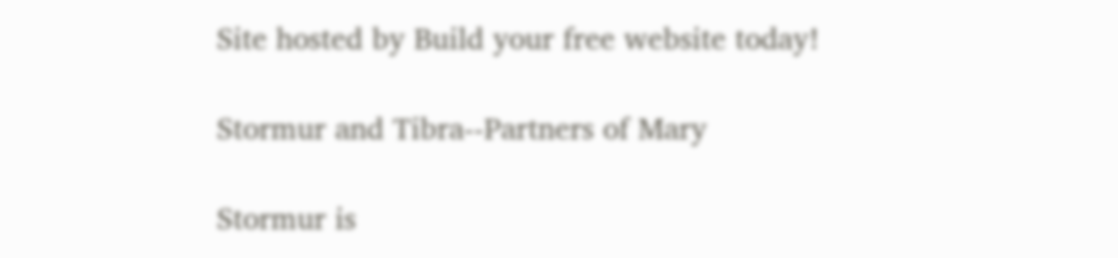Site hosted by Build your free website today!

Stormur and Tibra--Partners of Mary

Stormur is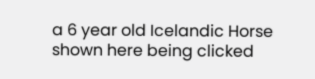a 6 year old Icelandic Horse shown here being clicked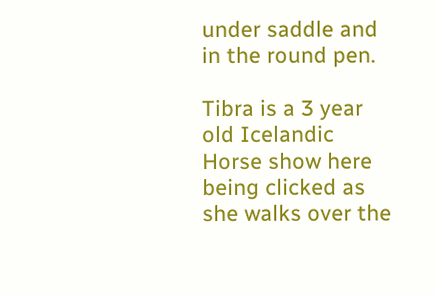under saddle and in the round pen.

Tibra is a 3 year old Icelandic Horse show here being clicked as she walks over the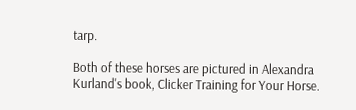tarp.

Both of these horses are pictured in Alexandra Kurland's book, Clicker Training for Your Horse.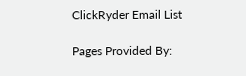ClickRyder Email List

Pages Provided By: